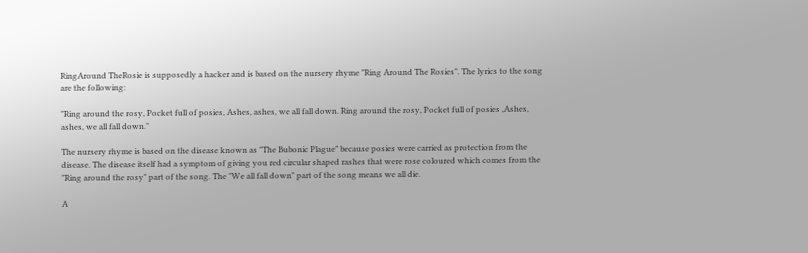RingAround TheRosie is supposedly a hacker and is based on the nursery rhyme "Ring Around The Rosies". The lyrics to the song are the following:

"Ring around the rosy, Pocket full of posies, Ashes, ashes, we all fall down. Ring around the rosy, Pocket full of posies ,Ashes, ashes, we all fall down."

The nursery rhyme is based on the disease known as "The Bubonic Plague" because posies were carried as protection from the disease. The disease itself had a symptom of giving you red circular shaped rashes that were rose coloured which comes from the "Ring around the rosy" part of the song. The "We all fall down" part of the song means we all die.

A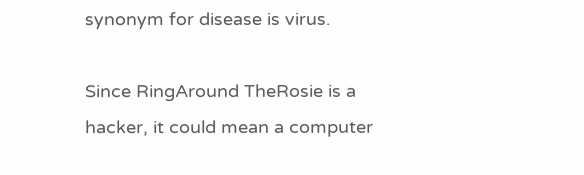synonym for disease is virus.

Since RingAround TheRosie is a hacker, it could mean a computer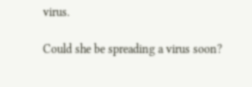virus.

Could she be spreading a virus soon?